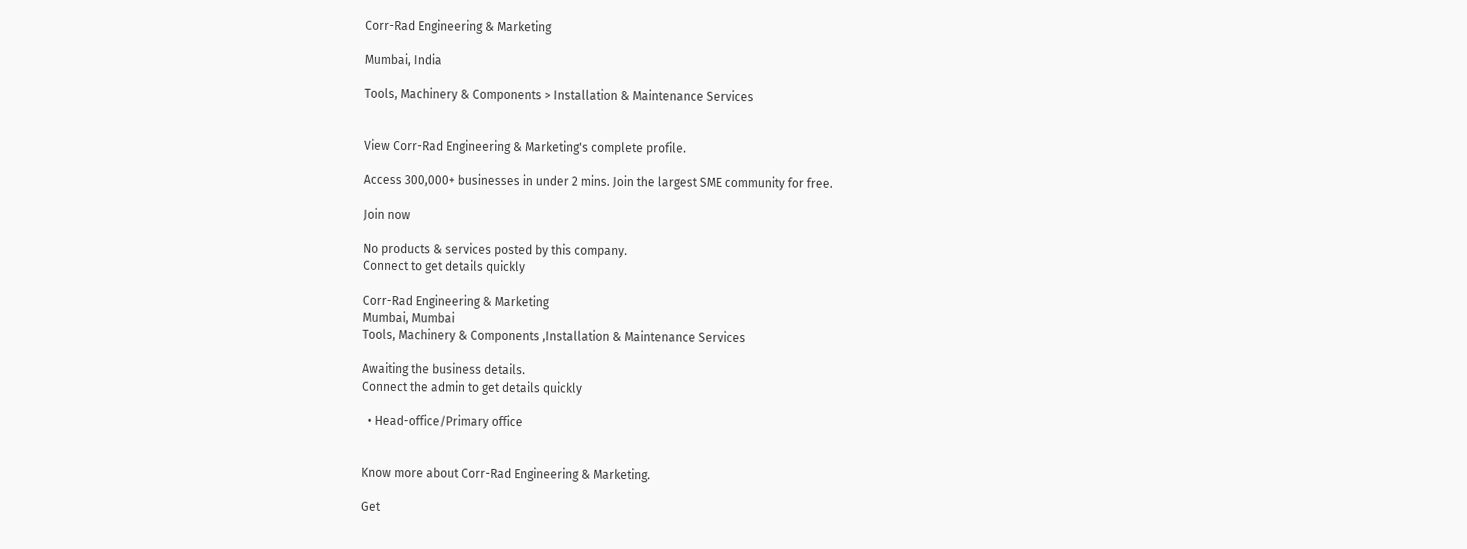Corr-Rad Engineering & Marketing

Mumbai, India

Tools, Machinery & Components > Installation & Maintenance Services


View Corr-Rad Engineering & Marketing's complete profile.

Access 300,000+ businesses in under 2 mins. Join the largest SME community for free.

Join now

No products & services posted by this company.
Connect to get details quickly

Corr-Rad Engineering & Marketing
Mumbai, Mumbai
Tools, Machinery & Components ,Installation & Maintenance Services

Awaiting the business details.
Connect the admin to get details quickly

  • Head-office/Primary office


Know more about Corr-Rad Engineering & Marketing.

Get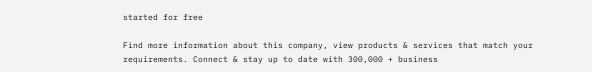started for free

Find more information about this company, view products & services that match your requirements. Connect & stay up to date with 300,000 + business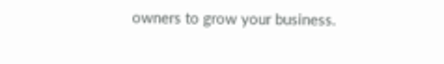owners to grow your business.